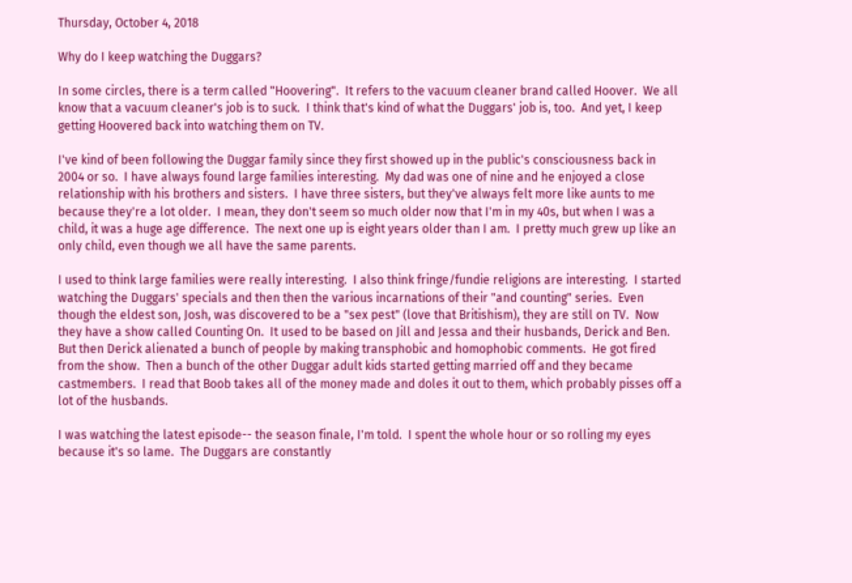Thursday, October 4, 2018

Why do I keep watching the Duggars?

In some circles, there is a term called "Hoovering".  It refers to the vacuum cleaner brand called Hoover.  We all know that a vacuum cleaner's job is to suck.  I think that's kind of what the Duggars' job is, too.  And yet, I keep getting Hoovered back into watching them on TV.

I've kind of been following the Duggar family since they first showed up in the public's consciousness back in 2004 or so.  I have always found large families interesting.  My dad was one of nine and he enjoyed a close relationship with his brothers and sisters.  I have three sisters, but they've always felt more like aunts to me because they're a lot older.  I mean, they don't seem so much older now that I'm in my 40s, but when I was a child, it was a huge age difference.  The next one up is eight years older than I am.  I pretty much grew up like an only child, even though we all have the same parents.

I used to think large families were really interesting.  I also think fringe/fundie religions are interesting.  I started watching the Duggars' specials and then then the various incarnations of their "and counting" series.  Even though the eldest son, Josh, was discovered to be a "sex pest" (love that Britishism), they are still on TV.  Now they have a show called Counting On.  It used to be based on Jill and Jessa and their husbands, Derick and Ben.  But then Derick alienated a bunch of people by making transphobic and homophobic comments.  He got fired from the show.  Then a bunch of the other Duggar adult kids started getting married off and they became castmembers.  I read that Boob takes all of the money made and doles it out to them, which probably pisses off a lot of the husbands.

I was watching the latest episode-- the season finale, I'm told.  I spent the whole hour or so rolling my eyes because it's so lame.  The Duggars are constantly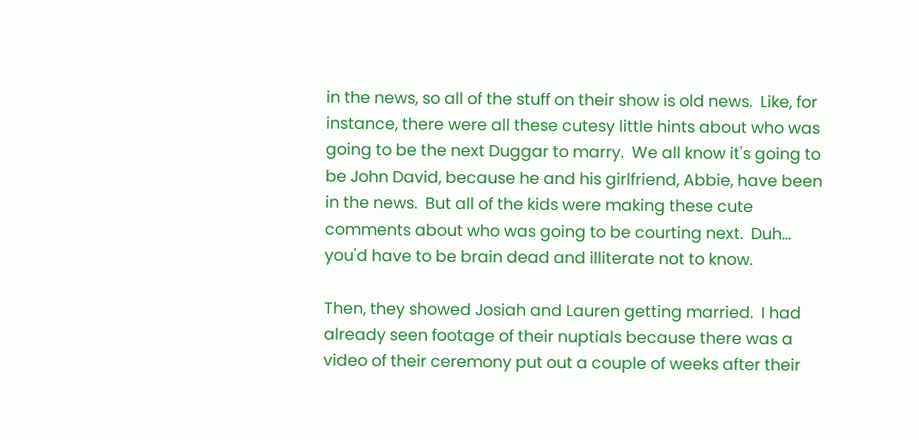in the news, so all of the stuff on their show is old news.  Like, for instance, there were all these cutesy little hints about who was going to be the next Duggar to marry.  We all know it's going to be John David, because he and his girlfriend, Abbie, have been in the news.  But all of the kids were making these cute comments about who was going to be courting next.  Duh... you'd have to be brain dead and illiterate not to know.

Then, they showed Josiah and Lauren getting married.  I had already seen footage of their nuptials because there was a video of their ceremony put out a couple of weeks after their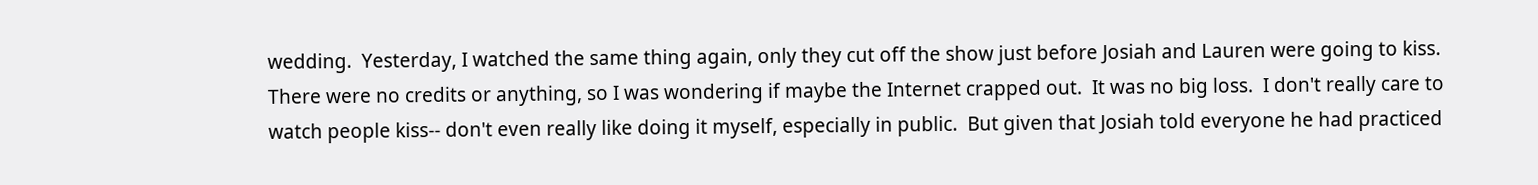wedding.  Yesterday, I watched the same thing again, only they cut off the show just before Josiah and Lauren were going to kiss.  There were no credits or anything, so I was wondering if maybe the Internet crapped out.  It was no big loss.  I don't really care to watch people kiss-- don't even really like doing it myself, especially in public.  But given that Josiah told everyone he had practiced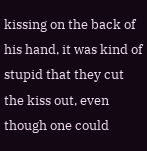kissing on the back of his hand, it was kind of stupid that they cut the kiss out, even though one could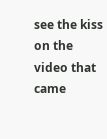see the kiss on the video that came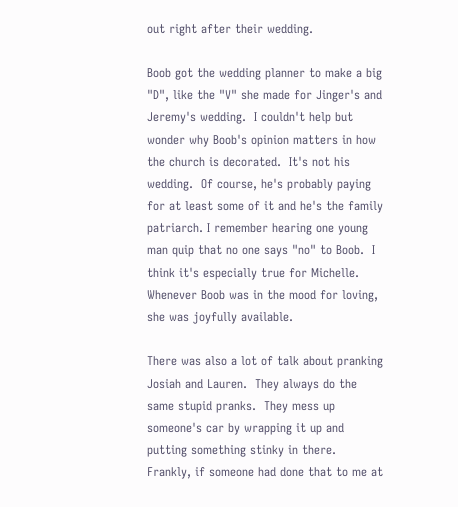out right after their wedding.

Boob got the wedding planner to make a big "D", like the "V" she made for Jinger's and Jeremy's wedding.  I couldn't help but wonder why Boob's opinion matters in how the church is decorated.  It's not his wedding.  Of course, he's probably paying for at least some of it and he's the family patriarch. I remember hearing one young man quip that no one says "no" to Boob.  I think it's especially true for Michelle.  Whenever Boob was in the mood for loving, she was joyfully available.

There was also a lot of talk about pranking Josiah and Lauren.  They always do the same stupid pranks.  They mess up someone's car by wrapping it up and putting something stinky in there.  Frankly, if someone had done that to me at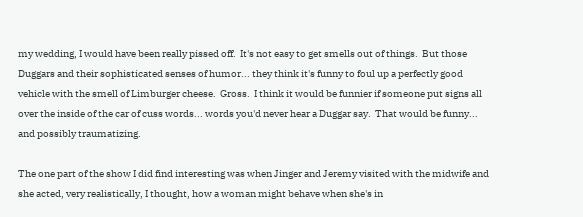my wedding, I would have been really pissed off.  It's not easy to get smells out of things.  But those Duggars and their sophisticated senses of humor... they think it's funny to foul up a perfectly good vehicle with the smell of Limburger cheese.  Gross.  I think it would be funnier if someone put signs all over the inside of the car of cuss words... words you'd never hear a Duggar say.  That would be funny... and possibly traumatizing.

The one part of the show I did find interesting was when Jinger and Jeremy visited with the midwife and she acted, very realistically, I thought, how a woman might behave when she's in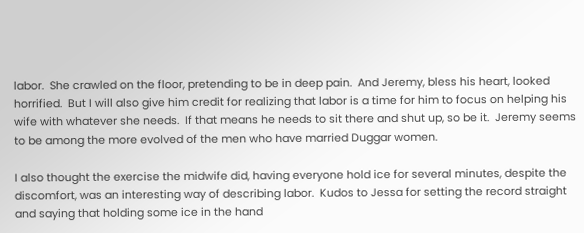labor.  She crawled on the floor, pretending to be in deep pain.  And Jeremy, bless his heart, looked horrified.  But I will also give him credit for realizing that labor is a time for him to focus on helping his wife with whatever she needs.  If that means he needs to sit there and shut up, so be it.  Jeremy seems to be among the more evolved of the men who have married Duggar women.

I also thought the exercise the midwife did, having everyone hold ice for several minutes, despite the discomfort, was an interesting way of describing labor.  Kudos to Jessa for setting the record straight and saying that holding some ice in the hand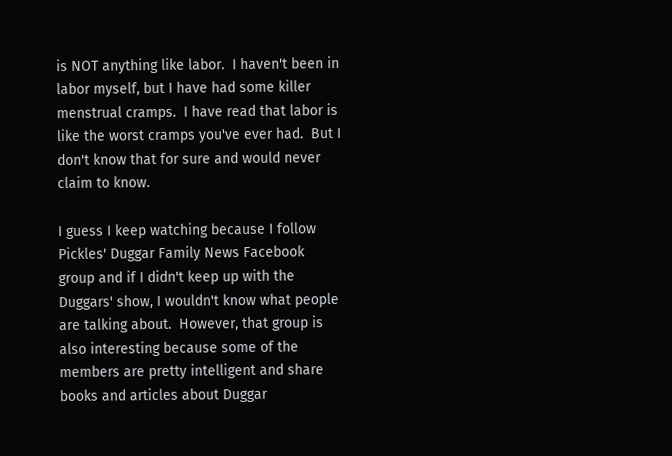is NOT anything like labor.  I haven't been in labor myself, but I have had some killer menstrual cramps.  I have read that labor is like the worst cramps you've ever had.  But I don't know that for sure and would never claim to know.

I guess I keep watching because I follow Pickles' Duggar Family News Facebook group and if I didn't keep up with the Duggars' show, I wouldn't know what people are talking about.  However, that group is also interesting because some of the members are pretty intelligent and share books and articles about Duggar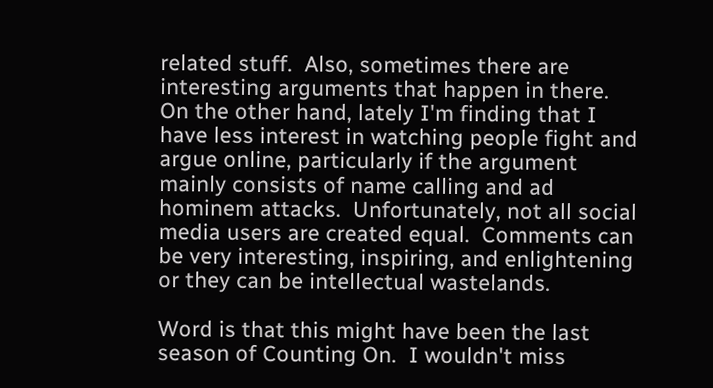related stuff.  Also, sometimes there are interesting arguments that happen in there.  On the other hand, lately I'm finding that I have less interest in watching people fight and argue online, particularly if the argument mainly consists of name calling and ad hominem attacks.  Unfortunately, not all social media users are created equal.  Comments can be very interesting, inspiring, and enlightening or they can be intellectual wastelands.

Word is that this might have been the last season of Counting On.  I wouldn't miss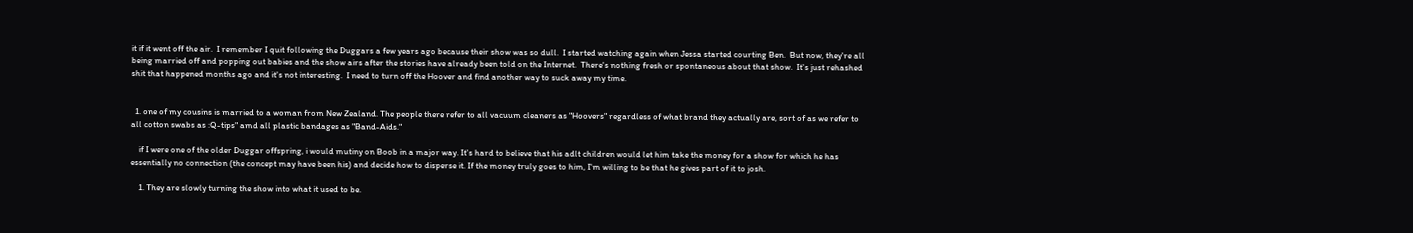it if it went off the air.  I remember I quit following the Duggars a few years ago because their show was so dull.  I started watching again when Jessa started courting Ben.  But now, they're all being married off and popping out babies and the show airs after the stories have already been told on the Internet.  There's nothing fresh or spontaneous about that show.  It's just rehashed shit that happened months ago and it's not interesting.  I need to turn off the Hoover and find another way to suck away my time.


  1. one of my cousins is married to a woman from New Zealand. The people there refer to all vacuum cleaners as "Hoovers" regardless of what brand they actually are, sort of as we refer to all cotton swabs as :Q-tips" amd all plastic bandages as "Band-Aids."

    if I were one of the older Duggar offspring, i would mutiny on Boob in a major way. It's hard to believe that his adlt children would let him take the money for a show for which he has essentially no connection (the concept may have been his) and decide how to disperse it. If the money truly goes to him, I'm willing to be that he gives part of it to josh.

    1. They are slowly turning the show into what it used to be.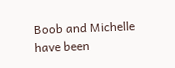Boob and Michelle have been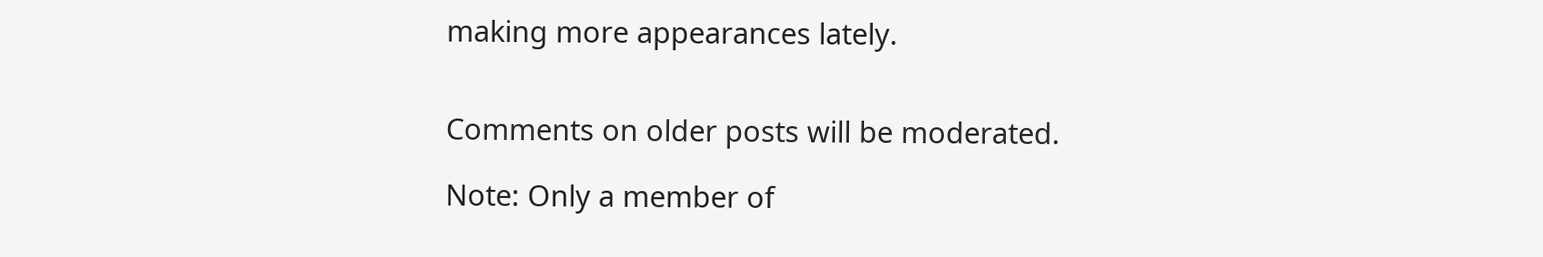making more appearances lately.


Comments on older posts will be moderated.

Note: Only a member of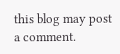this blog may post a comment.